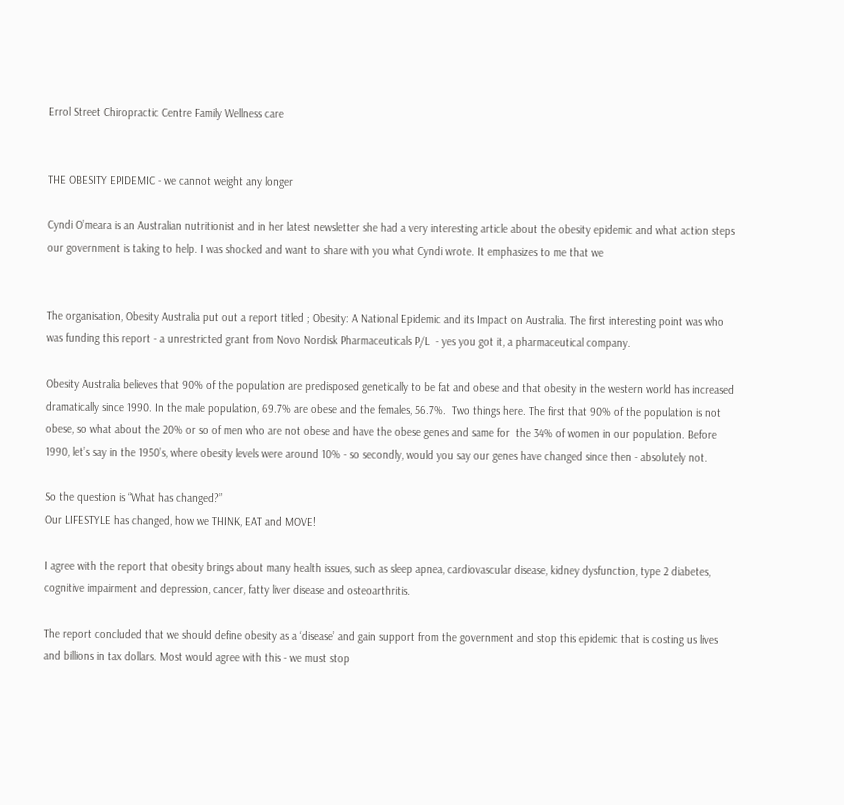Errol Street Chiropractic Centre Family Wellness care


THE OBESITY EPIDEMIC - we cannot weight any longer

Cyndi O’meara is an Australian nutritionist and in her latest newsletter she had a very interesting article about the obesity epidemic and what action steps our government is taking to help. I was shocked and want to share with you what Cyndi wrote. It emphasizes to me that we


The organisation, Obesity Australia put out a report titled ; Obesity: A National Epidemic and its Impact on Australia. The first interesting point was who was funding this report - a unrestricted grant from Novo Nordisk Pharmaceuticals P/L  - yes you got it, a pharmaceutical company.

Obesity Australia believes that 90% of the population are predisposed genetically to be fat and obese and that obesity in the western world has increased dramatically since 1990. In the male population, 69.7% are obese and the females, 56.7%.  Two things here. The first that 90% of the population is not obese, so what about the 20% or so of men who are not obese and have the obese genes and same for  the 34% of women in our population. Before 1990, let’s say in the 1950’s, where obesity levels were around 10% - so secondly, would you say our genes have changed since then - absolutely not.

So the question is “What has changed?”
Our LIFESTYLE has changed, how we THINK, EAT and MOVE!

I agree with the report that obesity brings about many health issues, such as sleep apnea, cardiovascular disease, kidney dysfunction, type 2 diabetes, cognitive impairment and depression, cancer, fatty liver disease and osteoarthritis.

The report concluded that we should define obesity as a ‘disease’ and gain support from the government and stop this epidemic that is costing us lives and billions in tax dollars. Most would agree with this - we must stop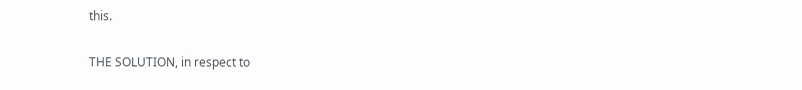this.

THE SOLUTION, in respect to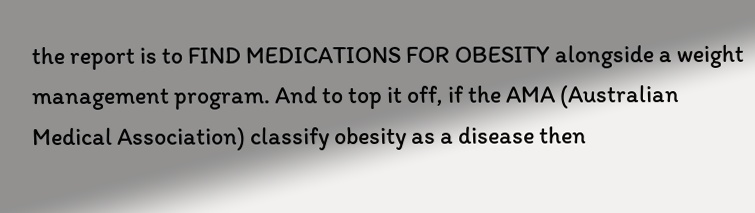the report is to FIND MEDICATIONS FOR OBESITY alongside a weight management program. And to top it off, if the AMA (Australian Medical Association) classify obesity as a disease then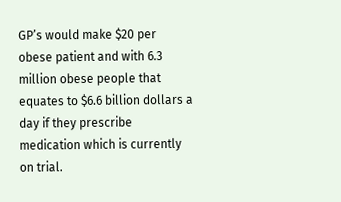GP’s would make $20 per obese patient and with 6.3 million obese people that equates to $6.6 billion dollars a day if they prescribe medication which is currently on trial.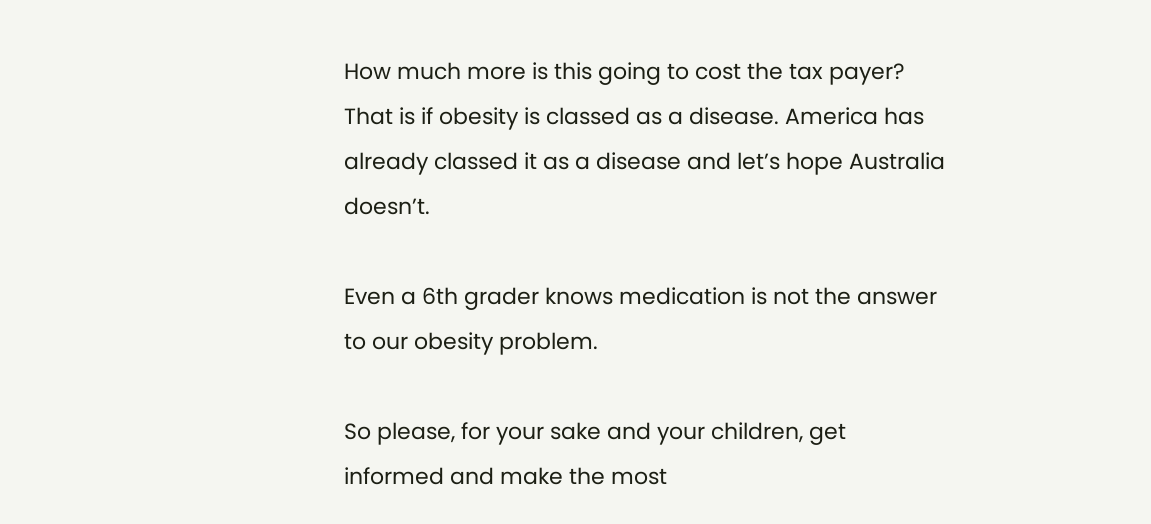How much more is this going to cost the tax payer? That is if obesity is classed as a disease. America has already classed it as a disease and let’s hope Australia doesn’t.

Even a 6th grader knows medication is not the answer to our obesity problem.

So please, for your sake and your children, get informed and make the most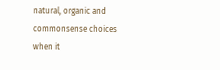natural, organic and commonsense choices when it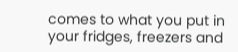comes to what you put in your fridges, freezers and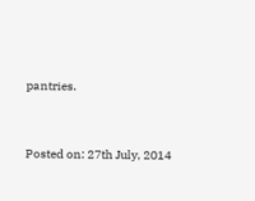pantries.


Posted on: 27th July, 2014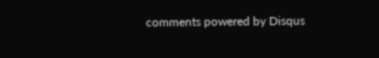comments powered by Disqus